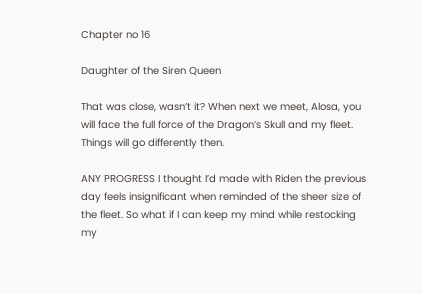Chapter no 16

Daughter of the Siren Queen

That was close, wasn’t it? When next we meet, Alosa, you will face the full force of the Dragon’s Skull and my fleet. Things will go differently then.

ANY PROGRESS I thought I’d made with Riden the previous day feels insignificant when reminded of the sheer size of the fleet. So what if I can keep my mind while restocking my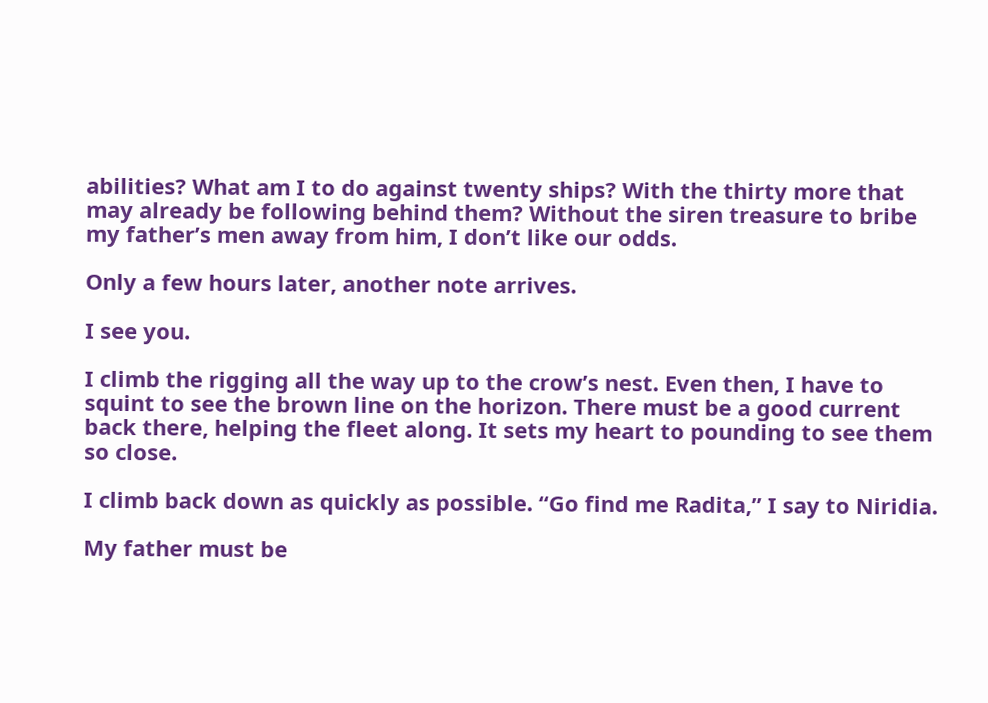abilities? What am I to do against twenty ships? With the thirty more that may already be following behind them? Without the siren treasure to bribe my father’s men away from him, I don’t like our odds.

Only a few hours later, another note arrives.

I see you.

I climb the rigging all the way up to the crow’s nest. Even then, I have to squint to see the brown line on the horizon. There must be a good current back there, helping the fleet along. It sets my heart to pounding to see them so close.

I climb back down as quickly as possible. “Go find me Radita,” I say to Niridia.

My father must be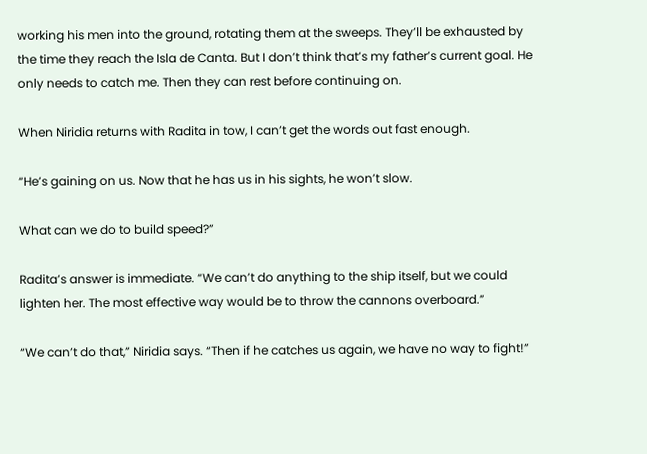working his men into the ground, rotating them at the sweeps. They’ll be exhausted by the time they reach the Isla de Canta. But I don’t think that’s my father’s current goal. He only needs to catch me. Then they can rest before continuing on.

When Niridia returns with Radita in tow, I can’t get the words out fast enough.

“He’s gaining on us. Now that he has us in his sights, he won’t slow.

What can we do to build speed?”

Radita’s answer is immediate. “We can’t do anything to the ship itself, but we could lighten her. The most effective way would be to throw the cannons overboard.”

“We can’t do that,” Niridia says. “Then if he catches us again, we have no way to fight!”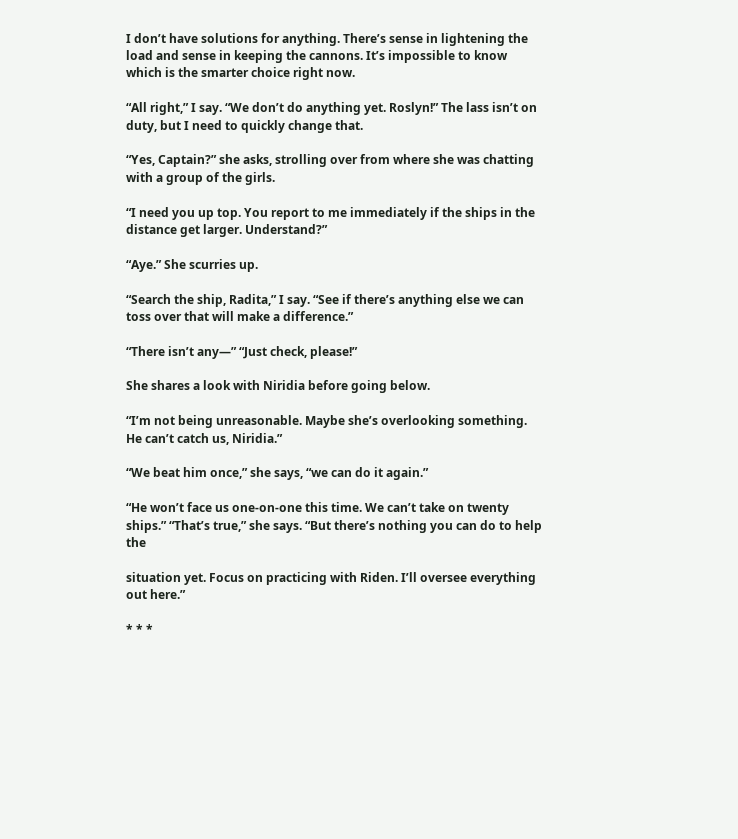I don’t have solutions for anything. There’s sense in lightening the load and sense in keeping the cannons. It’s impossible to know which is the smarter choice right now.

“All right,” I say. “We don’t do anything yet. Roslyn!” The lass isn’t on duty, but I need to quickly change that.

“Yes, Captain?” she asks, strolling over from where she was chatting with a group of the girls.

“I need you up top. You report to me immediately if the ships in the distance get larger. Understand?”

“Aye.” She scurries up.

“Search the ship, Radita,” I say. “See if there’s anything else we can toss over that will make a difference.”

“There isn’t any—” “Just check, please!”

She shares a look with Niridia before going below.

“I’m not being unreasonable. Maybe she’s overlooking something. He can’t catch us, Niridia.”

“We beat him once,” she says, “we can do it again.”

“He won’t face us one-on-one this time. We can’t take on twenty ships.” “That’s true,” she says. “But there’s nothing you can do to help the

situation yet. Focus on practicing with Riden. I’ll oversee everything out here.”

* * *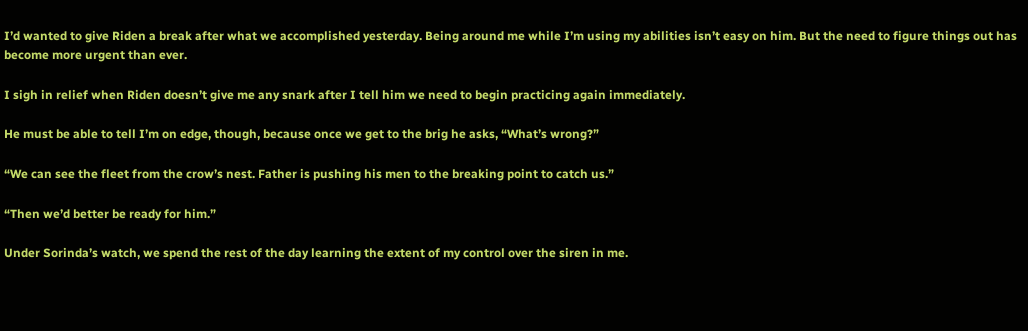I’d wanted to give Riden a break after what we accomplished yesterday. Being around me while I’m using my abilities isn’t easy on him. But the need to figure things out has become more urgent than ever.

I sigh in relief when Riden doesn’t give me any snark after I tell him we need to begin practicing again immediately.

He must be able to tell I’m on edge, though, because once we get to the brig he asks, “What’s wrong?”

“We can see the fleet from the crow’s nest. Father is pushing his men to the breaking point to catch us.”

“Then we’d better be ready for him.”

Under Sorinda’s watch, we spend the rest of the day learning the extent of my control over the siren in me.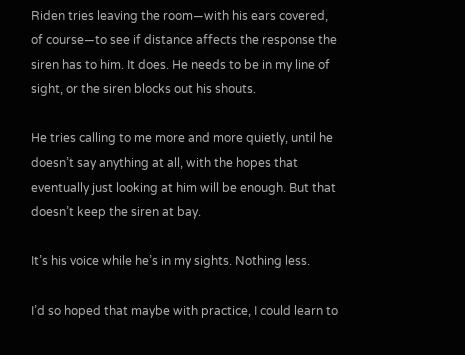Riden tries leaving the room—with his ears covered, of course—to see if distance affects the response the siren has to him. It does. He needs to be in my line of sight, or the siren blocks out his shouts.

He tries calling to me more and more quietly, until he doesn’t say anything at all, with the hopes that eventually just looking at him will be enough. But that doesn’t keep the siren at bay.

It’s his voice while he’s in my sights. Nothing less.

I’d so hoped that maybe with practice, I could learn to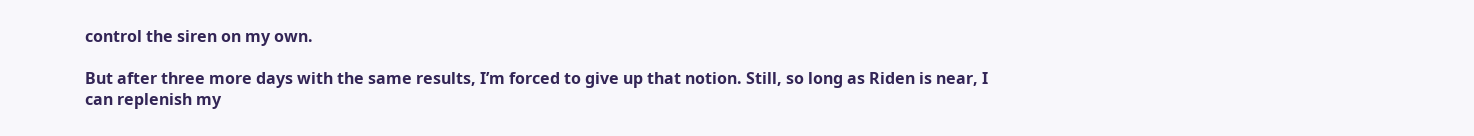control the siren on my own.

But after three more days with the same results, I’m forced to give up that notion. Still, so long as Riden is near, I can replenish my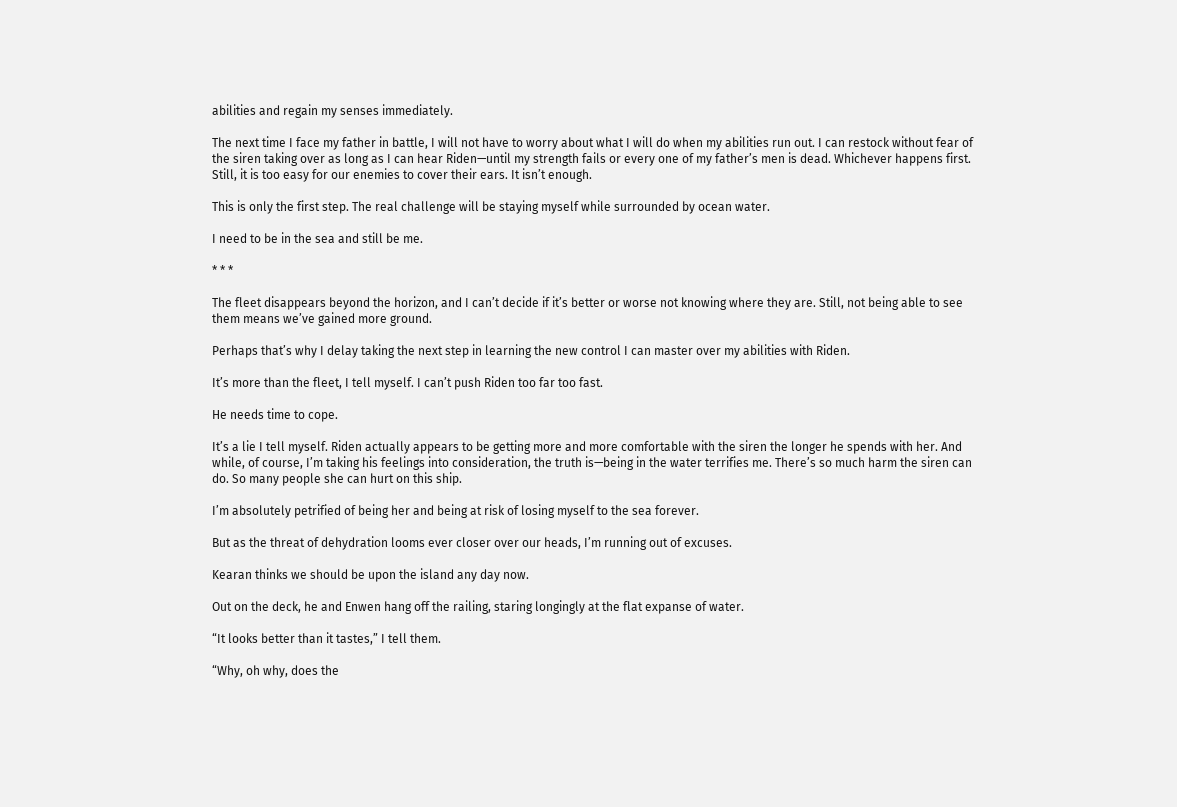abilities and regain my senses immediately.

The next time I face my father in battle, I will not have to worry about what I will do when my abilities run out. I can restock without fear of the siren taking over as long as I can hear Riden—until my strength fails or every one of my father’s men is dead. Whichever happens first. Still, it is too easy for our enemies to cover their ears. It isn’t enough.

This is only the first step. The real challenge will be staying myself while surrounded by ocean water.

I need to be in the sea and still be me.

* * *

The fleet disappears beyond the horizon, and I can’t decide if it’s better or worse not knowing where they are. Still, not being able to see them means we’ve gained more ground.

Perhaps that’s why I delay taking the next step in learning the new control I can master over my abilities with Riden.

It’s more than the fleet, I tell myself. I can’t push Riden too far too fast.

He needs time to cope.

It’s a lie I tell myself. Riden actually appears to be getting more and more comfortable with the siren the longer he spends with her. And while, of course, I’m taking his feelings into consideration, the truth is—being in the water terrifies me. There’s so much harm the siren can do. So many people she can hurt on this ship.

I’m absolutely petrified of being her and being at risk of losing myself to the sea forever.

But as the threat of dehydration looms ever closer over our heads, I’m running out of excuses.

Kearan thinks we should be upon the island any day now.

Out on the deck, he and Enwen hang off the railing, staring longingly at the flat expanse of water.

“It looks better than it tastes,” I tell them.

“Why, oh why, does the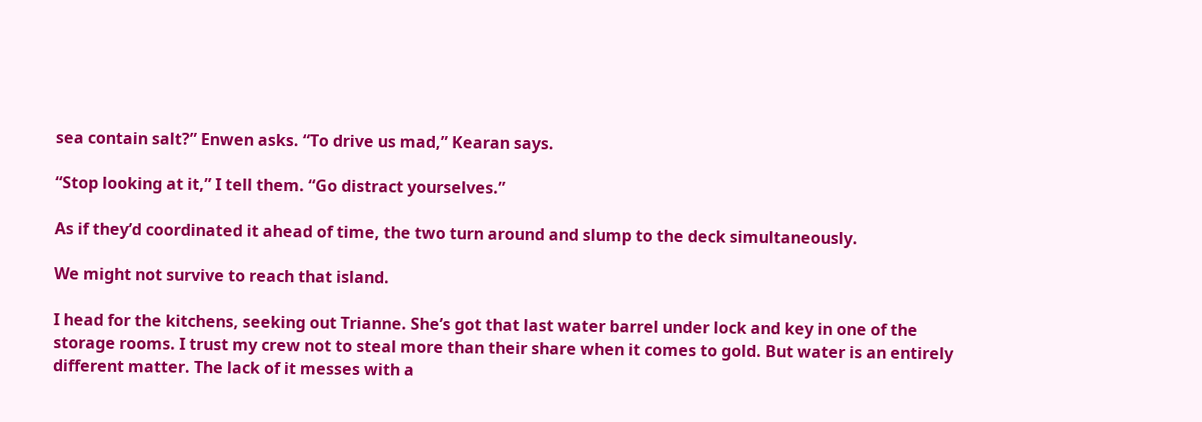sea contain salt?” Enwen asks. “To drive us mad,” Kearan says.

“Stop looking at it,” I tell them. “Go distract yourselves.”

As if they’d coordinated it ahead of time, the two turn around and slump to the deck simultaneously.

We might not survive to reach that island.

I head for the kitchens, seeking out Trianne. She’s got that last water barrel under lock and key in one of the storage rooms. I trust my crew not to steal more than their share when it comes to gold. But water is an entirely different matter. The lack of it messes with a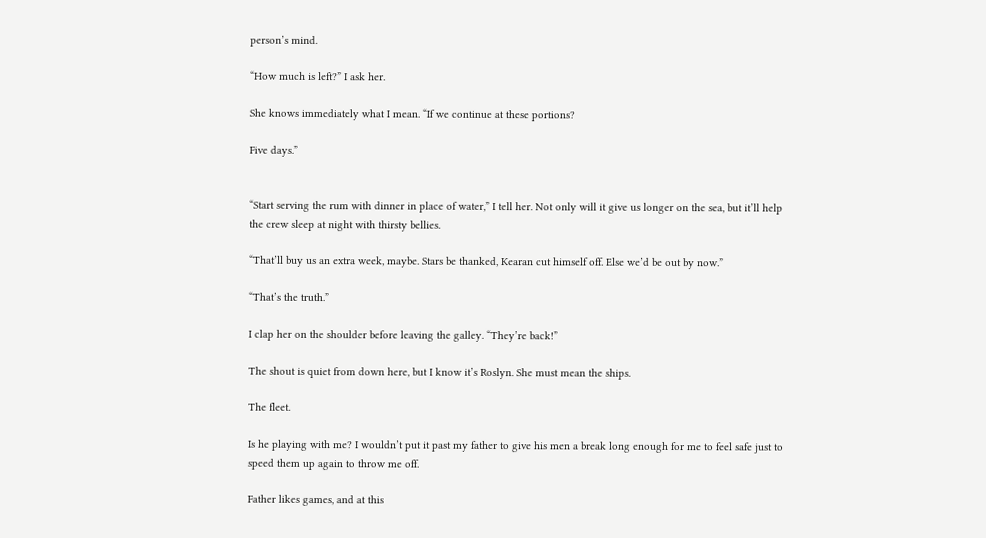person’s mind.

“How much is left?” I ask her.

She knows immediately what I mean. “If we continue at these portions?

Five days.”


“Start serving the rum with dinner in place of water,” I tell her. Not only will it give us longer on the sea, but it’ll help the crew sleep at night with thirsty bellies.

“That’ll buy us an extra week, maybe. Stars be thanked, Kearan cut himself off. Else we’d be out by now.”

“That’s the truth.”

I clap her on the shoulder before leaving the galley. “They’re back!”

The shout is quiet from down here, but I know it’s Roslyn. She must mean the ships.

The fleet.

Is he playing with me? I wouldn’t put it past my father to give his men a break long enough for me to feel safe just to speed them up again to throw me off.

Father likes games, and at this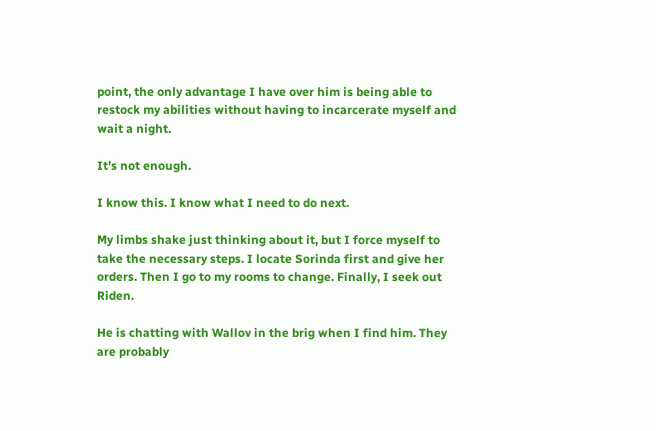point, the only advantage I have over him is being able to restock my abilities without having to incarcerate myself and wait a night.

It’s not enough.

I know this. I know what I need to do next.

My limbs shake just thinking about it, but I force myself to take the necessary steps. I locate Sorinda first and give her orders. Then I go to my rooms to change. Finally, I seek out Riden.

He is chatting with Wallov in the brig when I find him. They are probably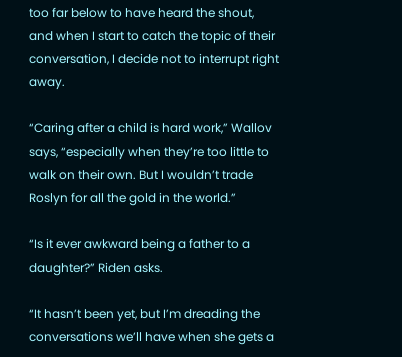too far below to have heard the shout, and when I start to catch the topic of their conversation, I decide not to interrupt right away.

“Caring after a child is hard work,” Wallov says, “especially when they’re too little to walk on their own. But I wouldn’t trade Roslyn for all the gold in the world.”

“Is it ever awkward being a father to a daughter?” Riden asks.

“It hasn’t been yet, but I’m dreading the conversations we’ll have when she gets a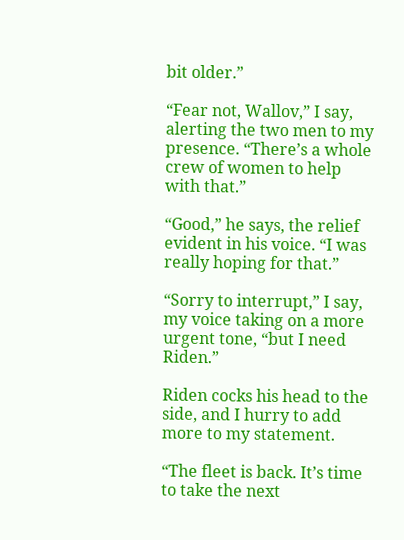bit older.”

“Fear not, Wallov,” I say, alerting the two men to my presence. “There’s a whole crew of women to help with that.”

“Good,” he says, the relief evident in his voice. “I was really hoping for that.”

“Sorry to interrupt,” I say, my voice taking on a more urgent tone, “but I need Riden.”

Riden cocks his head to the side, and I hurry to add more to my statement.

“The fleet is back. It’s time to take the next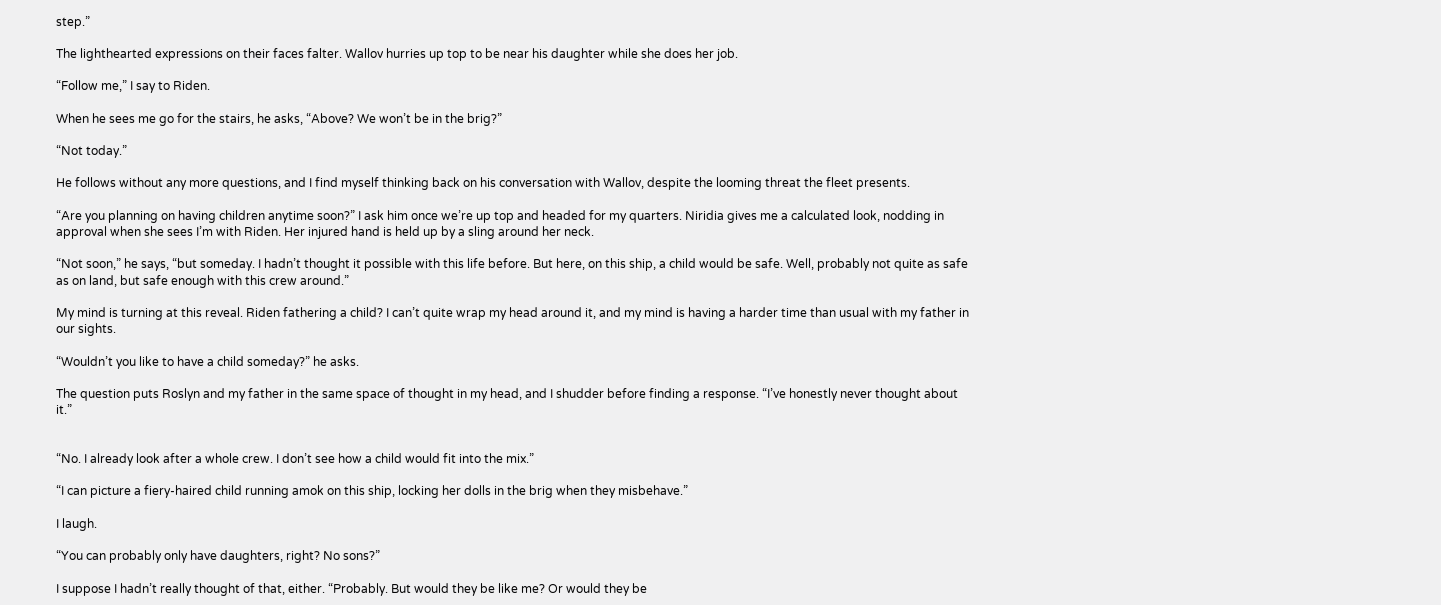step.”

The lighthearted expressions on their faces falter. Wallov hurries up top to be near his daughter while she does her job.

“Follow me,” I say to Riden.

When he sees me go for the stairs, he asks, “Above? We won’t be in the brig?”

“Not today.”

He follows without any more questions, and I find myself thinking back on his conversation with Wallov, despite the looming threat the fleet presents.

“Are you planning on having children anytime soon?” I ask him once we’re up top and headed for my quarters. Niridia gives me a calculated look, nodding in approval when she sees I’m with Riden. Her injured hand is held up by a sling around her neck.

“Not soon,” he says, “but someday. I hadn’t thought it possible with this life before. But here, on this ship, a child would be safe. Well, probably not quite as safe as on land, but safe enough with this crew around.”

My mind is turning at this reveal. Riden fathering a child? I can’t quite wrap my head around it, and my mind is having a harder time than usual with my father in our sights.

“Wouldn’t you like to have a child someday?” he asks.

The question puts Roslyn and my father in the same space of thought in my head, and I shudder before finding a response. “I’ve honestly never thought about it.”


“No. I already look after a whole crew. I don’t see how a child would fit into the mix.”

“I can picture a fiery-haired child running amok on this ship, locking her dolls in the brig when they misbehave.”

I laugh.

“You can probably only have daughters, right? No sons?”

I suppose I hadn’t really thought of that, either. “Probably. But would they be like me? Or would they be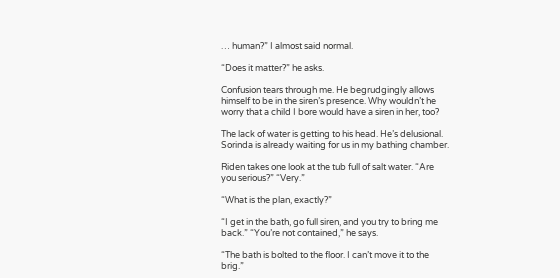… human?” I almost said normal.

“Does it matter?” he asks.

Confusion tears through me. He begrudgingly allows himself to be in the siren’s presence. Why wouldn’t he worry that a child I bore would have a siren in her, too?

The lack of water is getting to his head. He’s delusional. Sorinda is already waiting for us in my bathing chamber.

Riden takes one look at the tub full of salt water. “Are you serious?” “Very.”

“What is the plan, exactly?”

“I get in the bath, go full siren, and you try to bring me back.” “You’re not contained,” he says.

“The bath is bolted to the floor. I can’t move it to the brig.”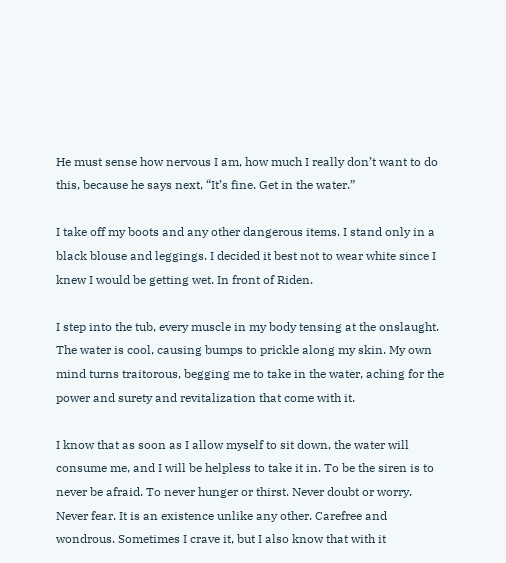He must sense how nervous I am, how much I really don’t want to do this, because he says next, “It’s fine. Get in the water.”

I take off my boots and any other dangerous items. I stand only in a black blouse and leggings. I decided it best not to wear white since I knew I would be getting wet. In front of Riden.

I step into the tub, every muscle in my body tensing at the onslaught. The water is cool, causing bumps to prickle along my skin. My own mind turns traitorous, begging me to take in the water, aching for the power and surety and revitalization that come with it.

I know that as soon as I allow myself to sit down, the water will consume me, and I will be helpless to take it in. To be the siren is to never be afraid. To never hunger or thirst. Never doubt or worry. Never fear. It is an existence unlike any other. Carefree and wondrous. Sometimes I crave it, but I also know that with it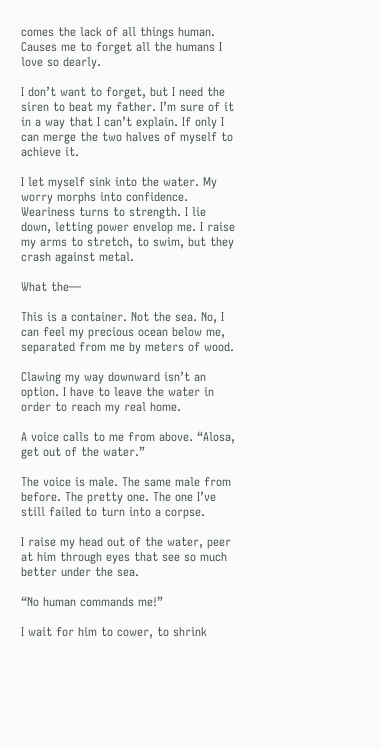comes the lack of all things human. Causes me to forget all the humans I love so dearly.

I don’t want to forget, but I need the siren to beat my father. I’m sure of it in a way that I can’t explain. If only I can merge the two halves of myself to achieve it.

I let myself sink into the water. My worry morphs into confidence. Weariness turns to strength. I lie down, letting power envelop me. I raise my arms to stretch, to swim, but they crash against metal.

What the—

This is a container. Not the sea. No, I can feel my precious ocean below me, separated from me by meters of wood.

Clawing my way downward isn’t an option. I have to leave the water in order to reach my real home.

A voice calls to me from above. “Alosa, get out of the water.”

The voice is male. The same male from before. The pretty one. The one I’ve still failed to turn into a corpse.

I raise my head out of the water, peer at him through eyes that see so much better under the sea.

“No human commands me!”

I wait for him to cower, to shrink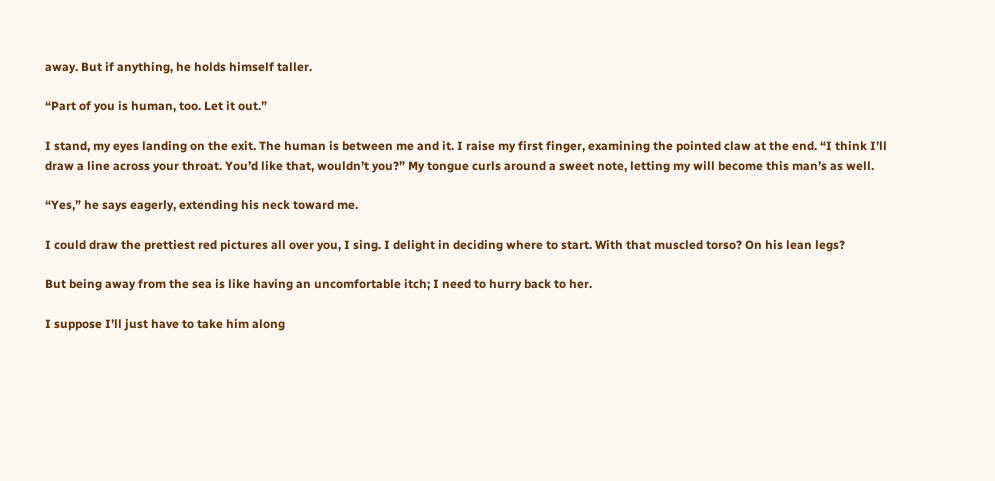away. But if anything, he holds himself taller.

“Part of you is human, too. Let it out.”

I stand, my eyes landing on the exit. The human is between me and it. I raise my first finger, examining the pointed claw at the end. “I think I’ll draw a line across your throat. You’d like that, wouldn’t you?” My tongue curls around a sweet note, letting my will become this man’s as well.

“Yes,” he says eagerly, extending his neck toward me.

I could draw the prettiest red pictures all over you, I sing. I delight in deciding where to start. With that muscled torso? On his lean legs?

But being away from the sea is like having an uncomfortable itch; I need to hurry back to her.

I suppose I’ll just have to take him along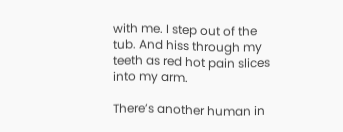with me. I step out of the tub. And hiss through my teeth as red hot pain slices into my arm.

There’s another human in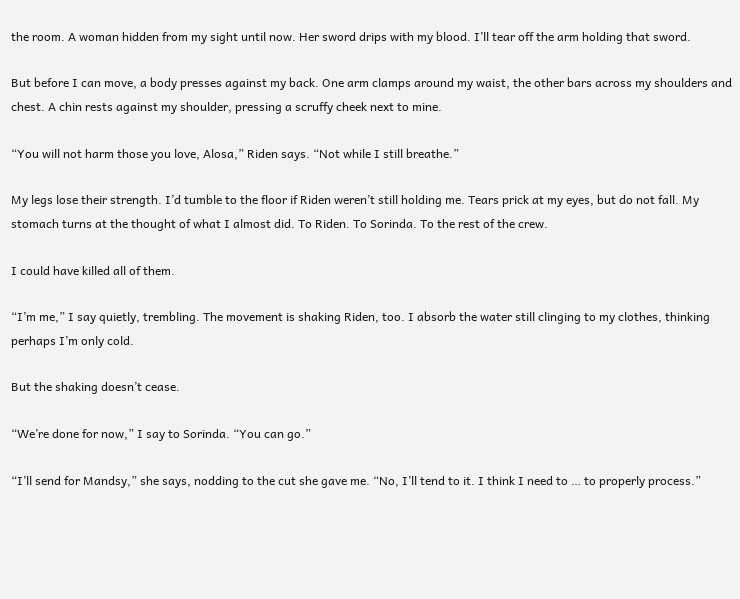the room. A woman hidden from my sight until now. Her sword drips with my blood. I’ll tear off the arm holding that sword.

But before I can move, a body presses against my back. One arm clamps around my waist, the other bars across my shoulders and chest. A chin rests against my shoulder, pressing a scruffy cheek next to mine.

“You will not harm those you love, Alosa,” Riden says. “Not while I still breathe.”

My legs lose their strength. I’d tumble to the floor if Riden weren’t still holding me. Tears prick at my eyes, but do not fall. My stomach turns at the thought of what I almost did. To Riden. To Sorinda. To the rest of the crew.

I could have killed all of them.

“I’m me,” I say quietly, trembling. The movement is shaking Riden, too. I absorb the water still clinging to my clothes, thinking perhaps I’m only cold.

But the shaking doesn’t cease.

“We’re done for now,” I say to Sorinda. “You can go.”

“I’ll send for Mandsy,” she says, nodding to the cut she gave me. “No, I’ll tend to it. I think I need to … to properly process.”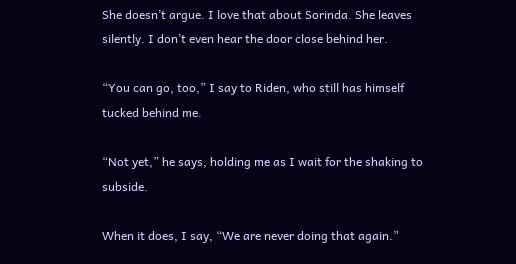She doesn’t argue. I love that about Sorinda. She leaves silently. I don’t even hear the door close behind her.

“You can go, too,” I say to Riden, who still has himself tucked behind me.

“Not yet,” he says, holding me as I wait for the shaking to subside.

When it does, I say, “We are never doing that again.”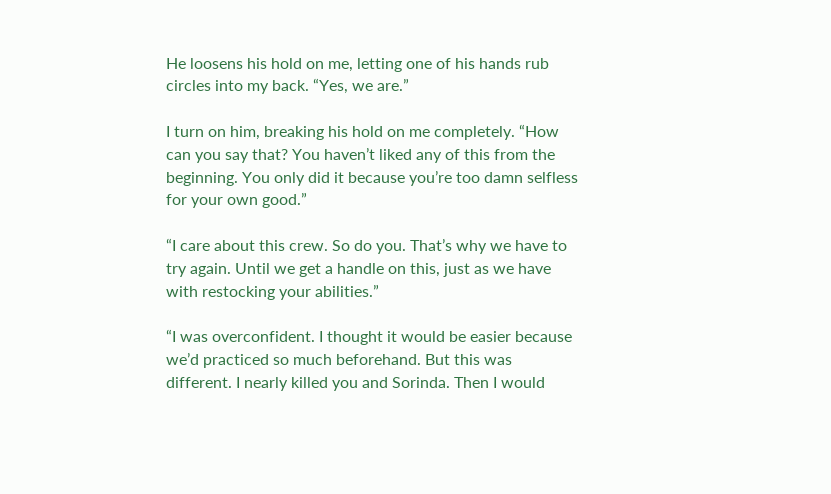He loosens his hold on me, letting one of his hands rub circles into my back. “Yes, we are.”

I turn on him, breaking his hold on me completely. “How can you say that? You haven’t liked any of this from the beginning. You only did it because you’re too damn selfless for your own good.”

“I care about this crew. So do you. That’s why we have to try again. Until we get a handle on this, just as we have with restocking your abilities.”

“I was overconfident. I thought it would be easier because we’d practiced so much beforehand. But this was different. I nearly killed you and Sorinda. Then I would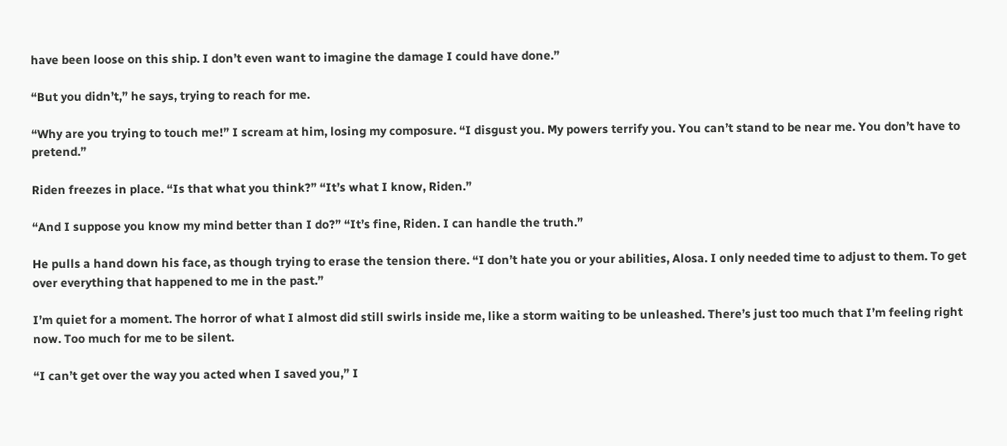have been loose on this ship. I don’t even want to imagine the damage I could have done.”

“But you didn’t,” he says, trying to reach for me.

“Why are you trying to touch me!” I scream at him, losing my composure. “I disgust you. My powers terrify you. You can’t stand to be near me. You don’t have to pretend.”

Riden freezes in place. “Is that what you think?” “It’s what I know, Riden.”

“And I suppose you know my mind better than I do?” “It’s fine, Riden. I can handle the truth.”

He pulls a hand down his face, as though trying to erase the tension there. “I don’t hate you or your abilities, Alosa. I only needed time to adjust to them. To get over everything that happened to me in the past.”

I’m quiet for a moment. The horror of what I almost did still swirls inside me, like a storm waiting to be unleashed. There’s just too much that I’m feeling right now. Too much for me to be silent.

“I can’t get over the way you acted when I saved you,” I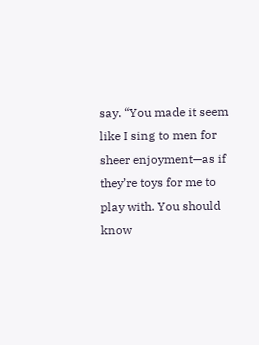say. “You made it seem like I sing to men for sheer enjoyment—as if they’re toys for me to play with. You should know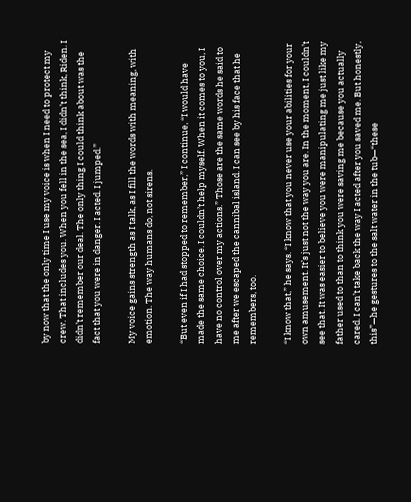by now that the only time I use my voice is when I need to protect my crew. That includes you. When you fell in the sea, I didn’t think, Riden. I didn’t remember our deal. The only thing I could think about was the fact that you were in danger. I acted. I jumped.”

My voice gains strength as I talk, as I fill the words with meaning, with emotion. The way humans do, not sirens.

“But even if I had stopped to remember,” I continue, “I would have made the same choice. I couldn’t help myself. When it comes to you, I have no control over my actions.” Those are the same words he said to me after we escaped the cannibal island. I can see by his face that he remembers, too.

“I know that,” he says. “I know that you never use your abilities for your own amusement. It’s just not the way you are. In the moment, I couldn’t see that. It was easier to believe you were manipulating me just like my father used to than to think you were saving me because you actually cared. I can’t take back the way I acted after you saved me. But honestly, this”—he gestures to the salt water in the tub—“these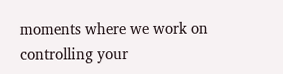moments where we work on controlling your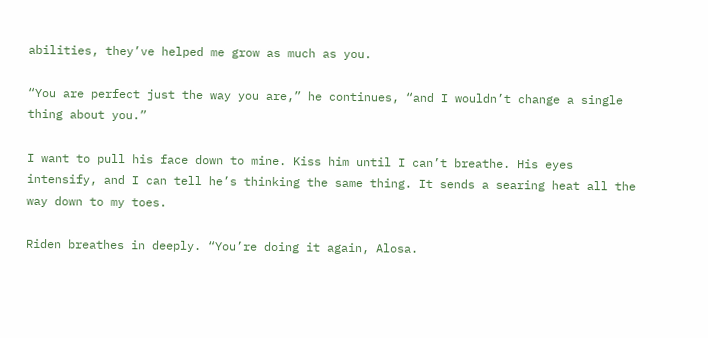abilities, they’ve helped me grow as much as you.

“You are perfect just the way you are,” he continues, “and I wouldn’t change a single thing about you.”

I want to pull his face down to mine. Kiss him until I can’t breathe. His eyes intensify, and I can tell he’s thinking the same thing. It sends a searing heat all the way down to my toes.

Riden breathes in deeply. “You’re doing it again, Alosa.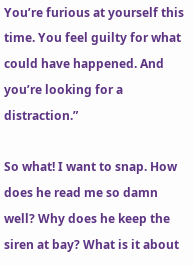You’re furious at yourself this time. You feel guilty for what could have happened. And you’re looking for a distraction.”

So what! I want to snap. How does he read me so damn well? Why does he keep the siren at bay? What is it about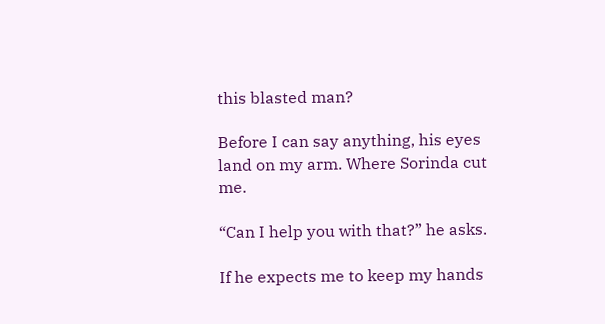this blasted man?

Before I can say anything, his eyes land on my arm. Where Sorinda cut me.

“Can I help you with that?” he asks.

If he expects me to keep my hands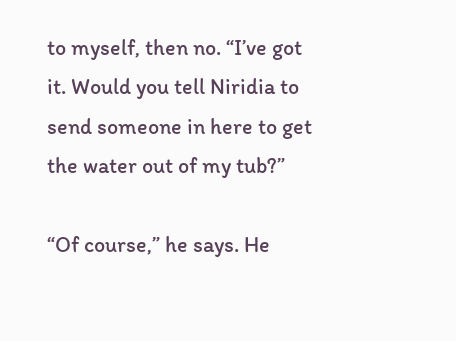to myself, then no. “I’ve got it. Would you tell Niridia to send someone in here to get the water out of my tub?”

“Of course,” he says. He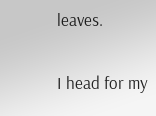leaves.

I head for my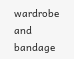wardrobe and bandage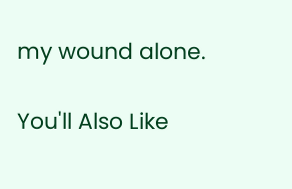my wound alone.

You'll Also Like